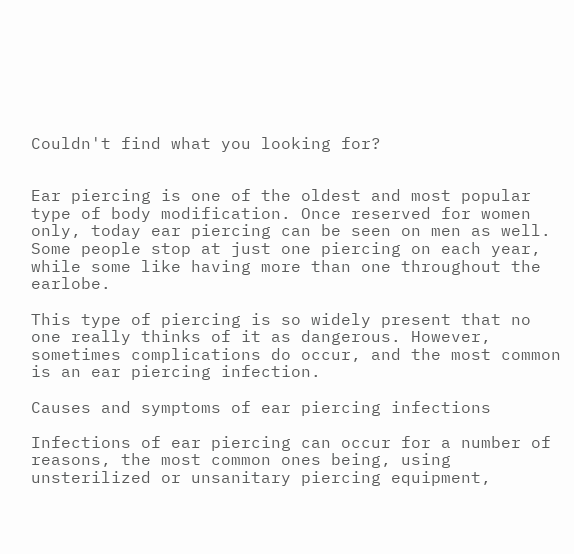Couldn't find what you looking for?


Ear piercing is one of the oldest and most popular type of body modification. Once reserved for women only, today ear piercing can be seen on men as well. Some people stop at just one piercing on each year, while some like having more than one throughout the earlobe.

This type of piercing is so widely present that no one really thinks of it as dangerous. However, sometimes complications do occur, and the most common is an ear piercing infection.

Causes and symptoms of ear piercing infections

Infections of ear piercing can occur for a number of reasons, the most common ones being, using unsterilized or unsanitary piercing equipment,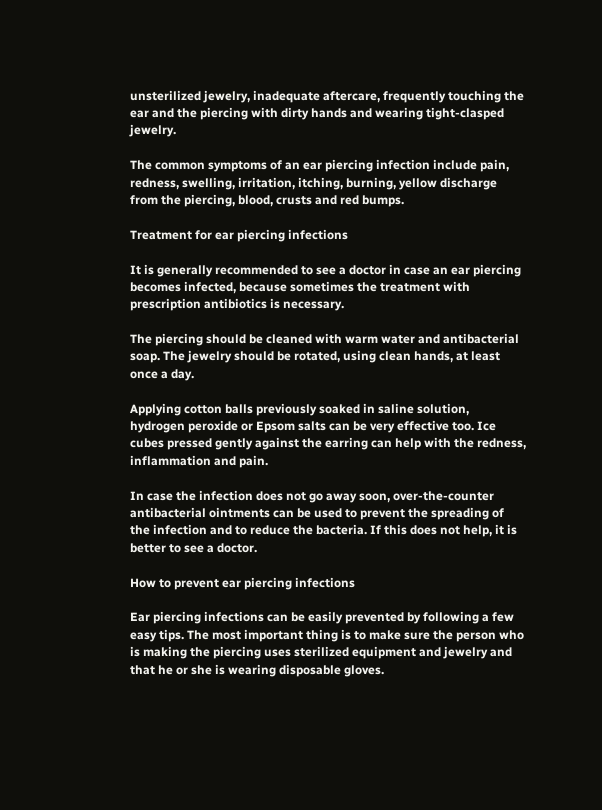unsterilized jewelry, inadequate aftercare, frequently touching the ear and the piercing with dirty hands and wearing tight-clasped jewelry.

The common symptoms of an ear piercing infection include pain, redness, swelling, irritation, itching, burning, yellow discharge from the piercing, blood, crusts and red bumps.

Treatment for ear piercing infections

It is generally recommended to see a doctor in case an ear piercing becomes infected, because sometimes the treatment with prescription antibiotics is necessary.

The piercing should be cleaned with warm water and antibacterial soap. The jewelry should be rotated, using clean hands, at least once a day.

Applying cotton balls previously soaked in saline solution, hydrogen peroxide or Epsom salts can be very effective too. Ice cubes pressed gently against the earring can help with the redness, inflammation and pain.

In case the infection does not go away soon, over-the-counter antibacterial ointments can be used to prevent the spreading of the infection and to reduce the bacteria. If this does not help, it is better to see a doctor.

How to prevent ear piercing infections

Ear piercing infections can be easily prevented by following a few easy tips. The most important thing is to make sure the person who is making the piercing uses sterilized equipment and jewelry and that he or she is wearing disposable gloves.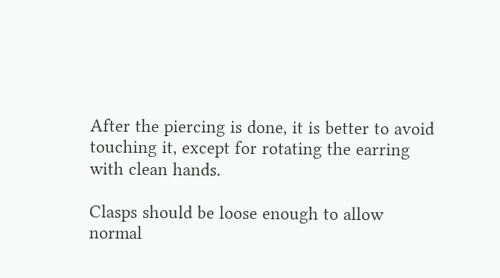After the piercing is done, it is better to avoid touching it, except for rotating the earring with clean hands.

Clasps should be loose enough to allow normal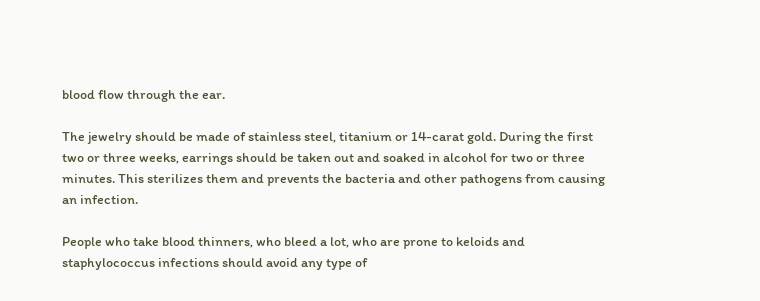blood flow through the ear.

The jewelry should be made of stainless steel, titanium or 14-carat gold. During the first two or three weeks, earrings should be taken out and soaked in alcohol for two or three minutes. This sterilizes them and prevents the bacteria and other pathogens from causing an infection.

People who take blood thinners, who bleed a lot, who are prone to keloids and staphylococcus infections should avoid any type of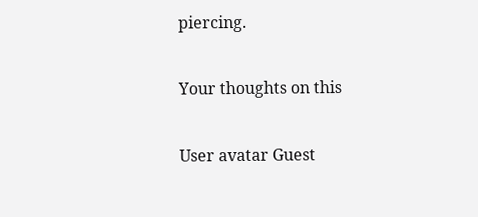piercing.

Your thoughts on this

User avatar Guest